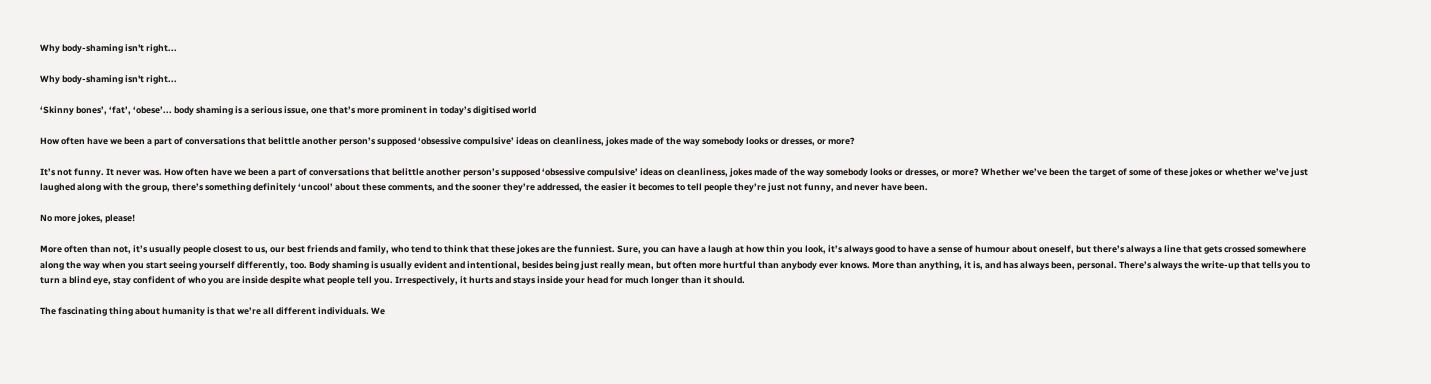Why body-shaming isn't right...

Why body-shaming isn't right...

‘Skinny bones’, ‘fat’, ‘obese’... body shaming is a serious issue, one that’s more prominent in today’s digitised world

How often have we been a part of conversations that belittle another person’s supposed ‘obsessive compulsive’ ideas on cleanliness, jokes made of the way somebody looks or dresses, or more?

It’s not funny. It never was. How often have we been a part of conversations that belittle another person’s supposed ‘obsessive compulsive’ ideas on cleanliness, jokes made of the way somebody looks or dresses, or more? Whether we’ve been the target of some of these jokes or whether we’ve just laughed along with the group, there’s something definitely ‘uncool’ about these comments, and the sooner they’re addressed, the easier it becomes to tell people they’re just not funny, and never have been.

No more jokes, please!

More often than not, it’s usually people closest to us, our best friends and family, who tend to think that these jokes are the funniest. Sure, you can have a laugh at how thin you look, it’s always good to have a sense of humour about oneself, but there’s always a line that gets crossed somewhere along the way when you start seeing yourself differently, too. Body shaming is usually evident and intentional, besides being just really mean, but often more hurtful than anybody ever knows. More than anything, it is, and has always been, personal. There’s always the write-up that tells you to turn a blind eye, stay confident of who you are inside despite what people tell you. Irrespectively, it hurts and stays inside your head for much longer than it should.

The fascinating thing about humanity is that we’re all different individuals. We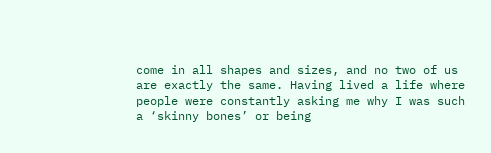come in all shapes and sizes, and no two of us are exactly the same. Having lived a life where people were constantly asking me why I was such a ‘skinny bones’ or being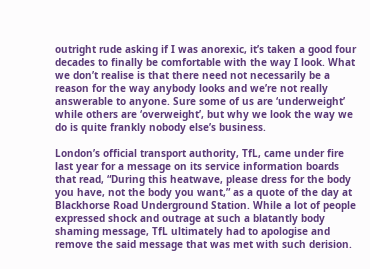outright rude asking if I was anorexic, it’s taken a good four decades to finally be comfortable with the way I look. What we don’t realise is that there need not necessarily be a reason for the way anybody looks and we’re not really answerable to anyone. Sure some of us are ‘underweight’ while others are ‘overweight’, but why we look the way we do is quite frankly nobody else’s business.

London’s official transport authority, TfL, came under fire last year for a message on its service information boards that read, “During this heatwave, please dress for the body you have, not the body you want,” as a quote of the day at Blackhorse Road Underground Station. While a lot of people expressed shock and outrage at such a blatantly body shaming message, TfL ultimately had to apologise and remove the said message that was met with such derision.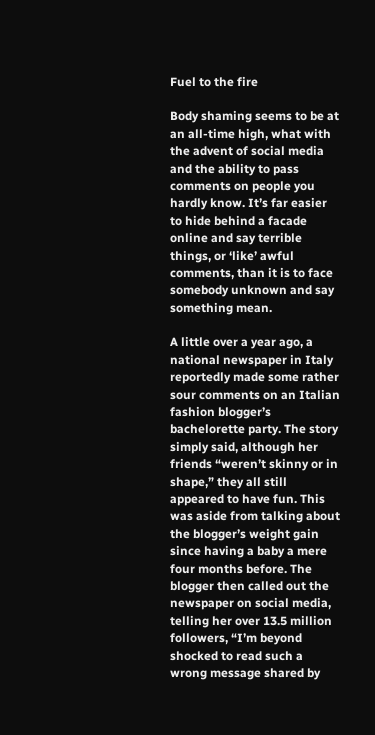Fuel to the fire

Body shaming seems to be at an all-time high, what with the advent of social media and the ability to pass comments on people you hardly know. It’s far easier to hide behind a facade online and say terrible things, or ‘like’ awful comments, than it is to face somebody unknown and say something mean.

A little over a year ago, a national newspaper in Italy reportedly made some rather sour comments on an Italian fashion blogger’s bachelorette party. The story simply said, although her friends “weren’t skinny or in shape,” they all still appeared to have fun. This was aside from talking about the blogger’s weight gain since having a baby a mere four months before. The blogger then called out the newspaper on social media, telling her over 13.5 million followers, “I’m beyond shocked to read such a wrong message shared by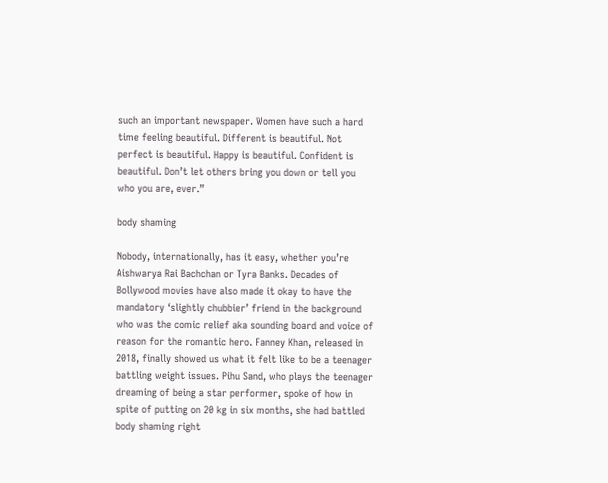such an important newspaper. Women have such a hard time feeling beautiful. Different is beautiful. Not perfect is beautiful. Happy is beautiful. Confident is beautiful. Don’t let others bring you down or tell you who you are, ever.”

body shaming

Nobody, internationally, has it easy, whether you’re Aishwarya Rai Bachchan or Tyra Banks. Decades of Bollywood movies have also made it okay to have the mandatory ‘slightly chubbier’ friend in the background who was the comic relief aka sounding board and voice of reason for the romantic hero. Fanney Khan, released in 2018, finally showed us what it felt like to be a teenager battling weight issues. Pihu Sand, who plays the teenager dreaming of being a star performer, spoke of how in spite of putting on 20 kg in six months, she had battled body shaming right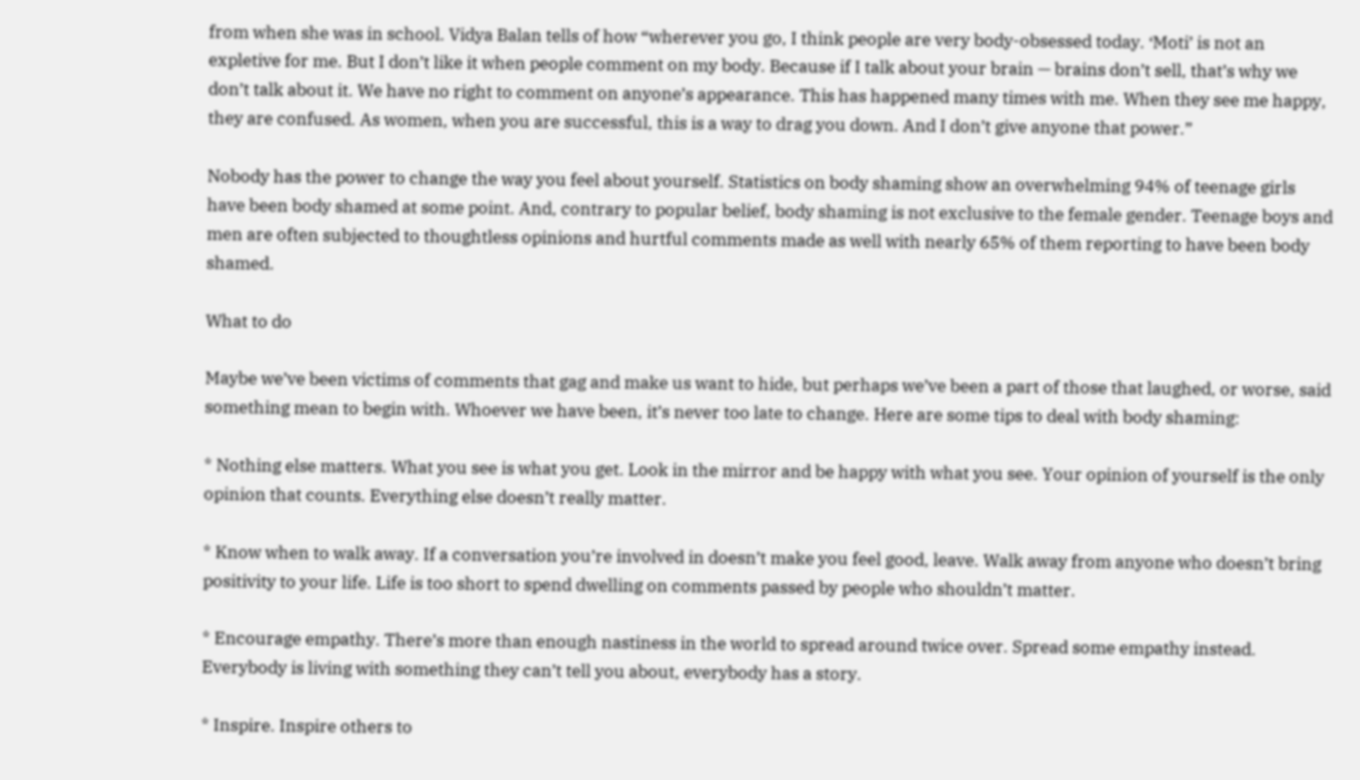from when she was in school. Vidya Balan tells of how “wherever you go, I think people are very body-obsessed today. ‘Moti’ is not an expletive for me. But I don’t like it when people comment on my body. Because if I talk about your brain — brains don’t sell, that’s why we don’t talk about it. We have no right to comment on anyone’s appearance. This has happened many times with me. When they see me happy, they are confused. As women, when you are successful, this is a way to drag you down. And I don’t give anyone that power.”

Nobody has the power to change the way you feel about yourself. Statistics on body shaming show an overwhelming 94% of teenage girls have been body shamed at some point. And, contrary to popular belief, body shaming is not exclusive to the female gender. Teenage boys and men are often subjected to thoughtless opinions and hurtful comments made as well with nearly 65% of them reporting to have been body shamed.

What to do

Maybe we’ve been victims of comments that gag and make us want to hide, but perhaps we’ve been a part of those that laughed, or worse, said something mean to begin with. Whoever we have been, it’s never too late to change. Here are some tips to deal with body shaming:

* Nothing else matters. What you see is what you get. Look in the mirror and be happy with what you see. Your opinion of yourself is the only opinion that counts. Everything else doesn’t really matter.

* Know when to walk away. If a conversation you’re involved in doesn’t make you feel good, leave. Walk away from anyone who doesn’t bring positivity to your life. Life is too short to spend dwelling on comments passed by people who shouldn’t matter.

* Encourage empathy. There’s more than enough nastiness in the world to spread around twice over. Spread some empathy instead. Everybody is living with something they can’t tell you about, everybody has a story.

* Inspire. Inspire others to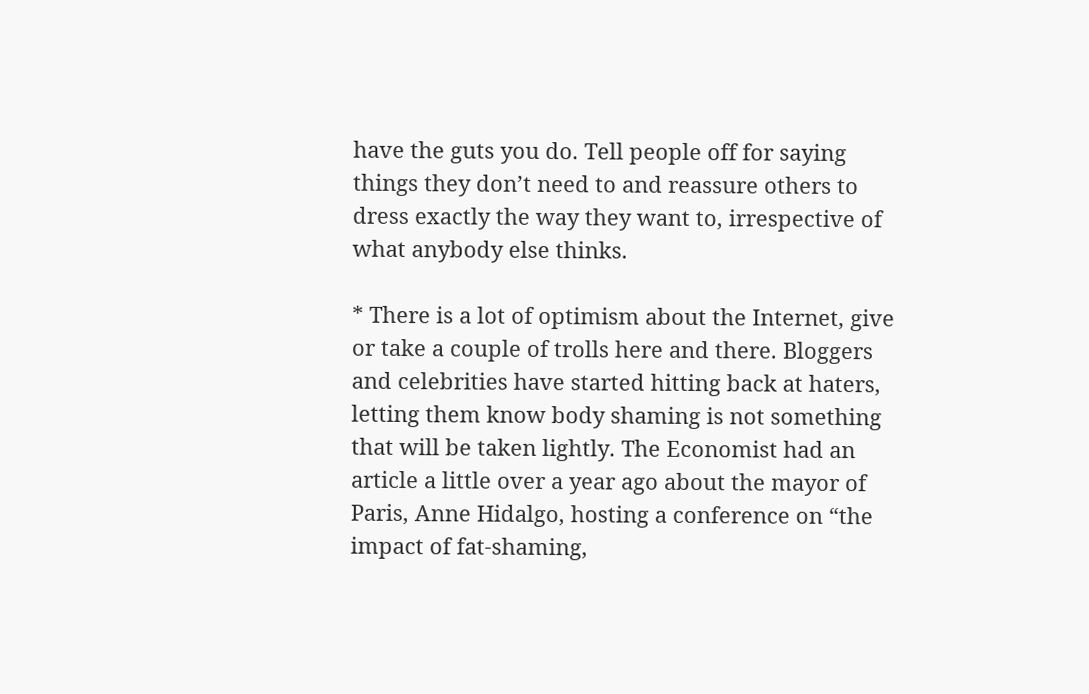have the guts you do. Tell people off for saying things they don’t need to and reassure others to dress exactly the way they want to, irrespective of what anybody else thinks.

* There is a lot of optimism about the Internet, give or take a couple of trolls here and there. Bloggers and celebrities have started hitting back at haters, letting them know body shaming is not something that will be taken lightly. The Economist had an article a little over a year ago about the mayor of Paris, Anne Hidalgo, hosting a conference on “the impact of fat-shaming,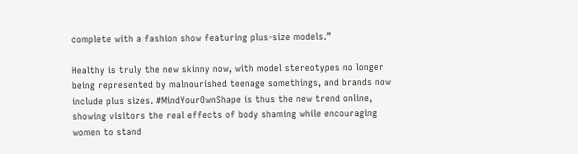complete with a fashion show featuring plus-size models.”

Healthy is truly the new skinny now, with model stereotypes no longer being represented by malnourished teenage somethings, and brands now include plus sizes. #MindYourOwnShape is thus the new trend online, showing visitors the real effects of body shaming while encouraging women to stand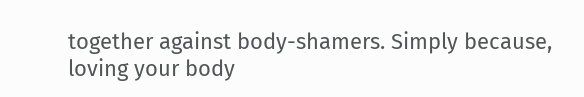together against body-shamers. Simply because, loving your body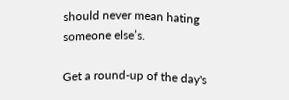should never mean hating someone else’s.

Get a round-up of the day's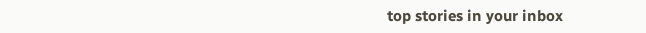top stories in your inbox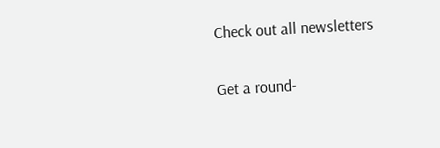Check out all newsletters

Get a round-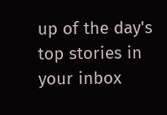up of the day's top stories in your inbox